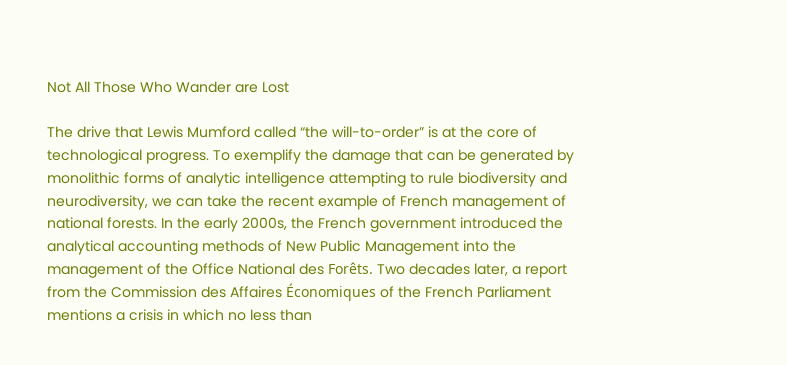Not All Those Who Wander are Lost

The drive that Lewis Mumford called “the will-to-order” is at the core of technological progress. To exemplify the damage that can be generated by monolithic forms of analytic intelligence attempting to rule biodiversity and neurodiversity, we can take the recent example of French management of national forests. In the early 2000s, the French government introduced the analytical accounting methods of New Public Management into the management of the Office National des Forêts. Two decades later, a report from the Commission des Affaires Économiques of the French Parliament mentions a crisis in which no less than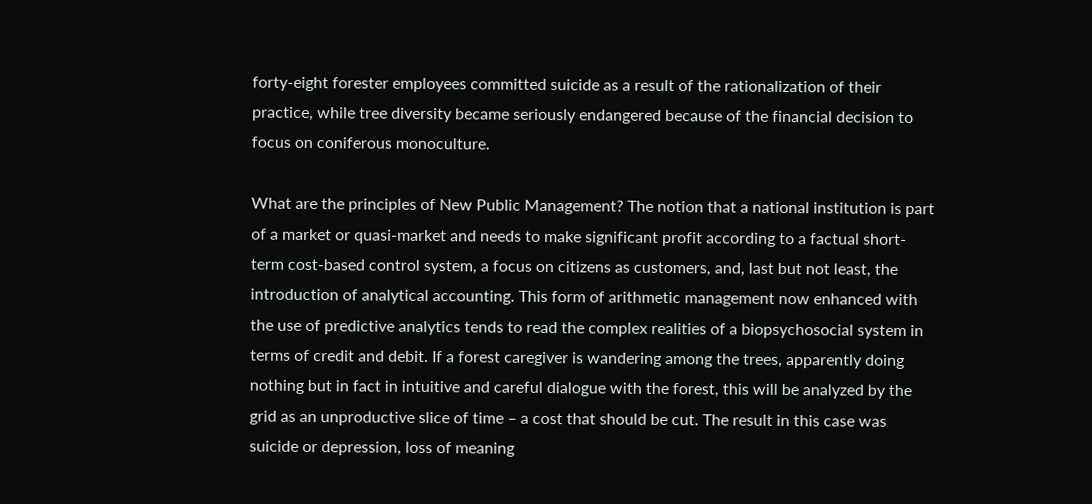forty-eight forester employees committed suicide as a result of the rationalization of their practice, while tree diversity became seriously endangered because of the financial decision to focus on coniferous monoculture.

What are the principles of New Public Management? The notion that a national institution is part of a market or quasi-market and needs to make significant profit according to a factual short-term cost-based control system, a focus on citizens as customers, and, last but not least, the introduction of analytical accounting. This form of arithmetic management now enhanced with the use of predictive analytics tends to read the complex realities of a biopsychosocial system in terms of credit and debit. If a forest caregiver is wandering among the trees, apparently doing nothing but in fact in intuitive and careful dialogue with the forest, this will be analyzed by the grid as an unproductive slice of time – a cost that should be cut. The result in this case was suicide or depression, loss of meaning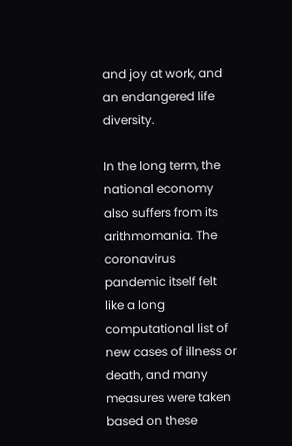and joy at work, and an endangered life diversity.

In the long term, the national economy also suffers from its arithmomania. The coronavirus pandemic itself felt like a long computational list of new cases of illness or death, and many measures were taken based on these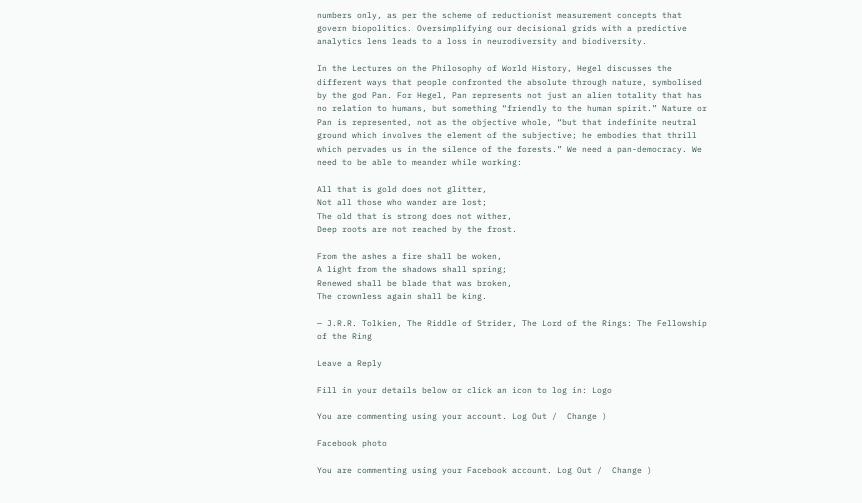numbers only, as per the scheme of reductionist measurement concepts that govern biopolitics. Oversimplifying our decisional grids with a predictive analytics lens leads to a loss in neurodiversity and biodiversity.

In the Lectures on the Philosophy of World History, Hegel discusses the different ways that people confronted the absolute through nature, symbolised by the god Pan. For Hegel, Pan represents not just an alien totality that has no relation to humans, but something “friendly to the human spirit.” Nature or Pan is represented, not as the objective whole, “but that indefinite neutral ground which involves the element of the subjective; he embodies that thrill which pervades us in the silence of the forests.” We need a pan-democracy. We need to be able to meander while working:

All that is gold does not glitter,
Not all those who wander are lost;
The old that is strong does not wither,
Deep roots are not reached by the frost.

From the ashes a fire shall be woken,
A light from the shadows shall spring;
Renewed shall be blade that was broken,
The crownless again shall be king.

— J.R.R. Tolkien, The Riddle of Strider, The Lord of the Rings: The Fellowship of the Ring

Leave a Reply

Fill in your details below or click an icon to log in: Logo

You are commenting using your account. Log Out /  Change )

Facebook photo

You are commenting using your Facebook account. Log Out /  Change )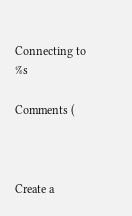Connecting to %s

Comments (



Create a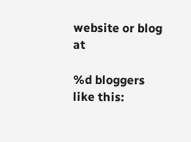website or blog at

%d bloggers like this: